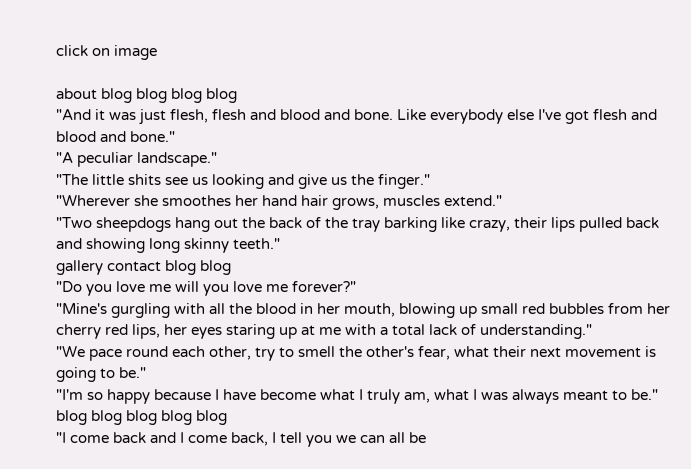click on image

about blog blog blog blog
"And it was just flesh, flesh and blood and bone. Like everybody else I've got flesh and blood and bone."
"A peculiar landscape."
"The little shits see us looking and give us the finger."
"Wherever she smoothes her hand hair grows, muscles extend."
"Two sheepdogs hang out the back of the tray barking like crazy, their lips pulled back and showing long skinny teeth."
gallery contact blog blog
"Do you love me will you love me forever?"
"Mine's gurgling with all the blood in her mouth, blowing up small red bubbles from her cherry red lips, her eyes staring up at me with a total lack of understanding."
"We pace round each other, try to smell the other's fear, what their next movement is going to be."
"I'm so happy because I have become what I truly am, what I was always meant to be."
blog blog blog blog blog
"I come back and I come back, I tell you we can all be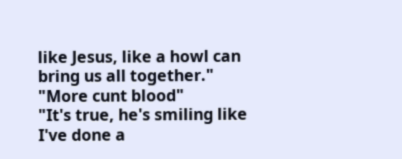like Jesus, like a howl can bring us all together."
"More cunt blood"
"It's true, he's smiling like I've done a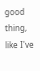good thing, like I've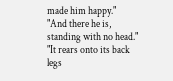made him happy."
"And there he is, standing with no head."
"It rears onto its back legs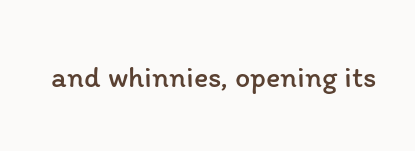and whinnies, opening its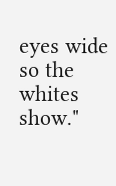eyes wide so the whites show."